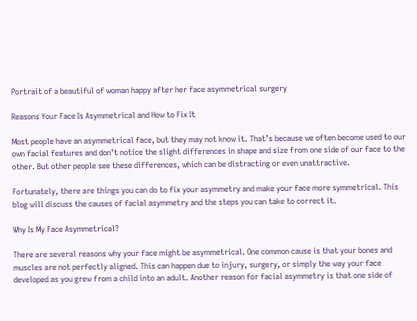Portrait of a beautiful of woman happy after her face asymmetrical surgery

Reasons Your Face Is Asymmetrical and How to Fix It

Most people have an asymmetrical face, but they may not know it. That’s because we often become used to our own facial features and don’t notice the slight differences in shape and size from one side of our face to the other. But other people see these differences, which can be distracting or even unattractive.

Fortunately, there are things you can do to fix your asymmetry and make your face more symmetrical. This blog will discuss the causes of facial asymmetry and the steps you can take to correct it.

Why Is My Face Asymmetrical?

There are several reasons why your face might be asymmetrical. One common cause is that your bones and muscles are not perfectly aligned. This can happen due to injury, surgery, or simply the way your face developed as you grew from a child into an adult. Another reason for facial asymmetry is that one side of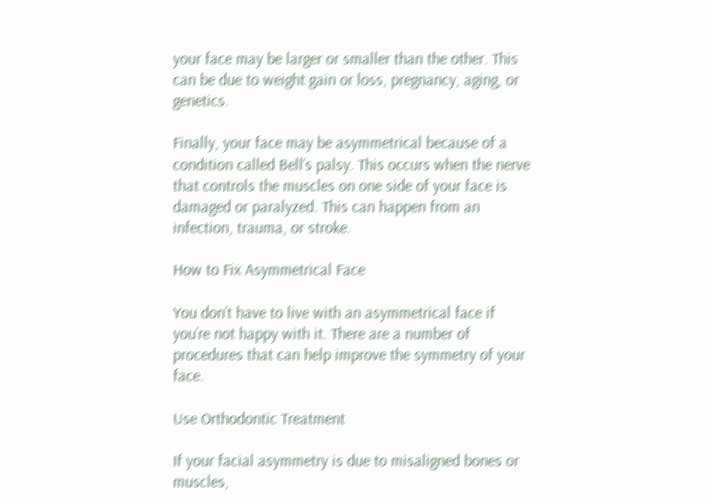your face may be larger or smaller than the other. This can be due to weight gain or loss, pregnancy, aging, or genetics.

Finally, your face may be asymmetrical because of a condition called Bell’s palsy. This occurs when the nerve that controls the muscles on one side of your face is damaged or paralyzed. This can happen from an infection, trauma, or stroke.

How to Fix Asymmetrical Face

You don’t have to live with an asymmetrical face if you’re not happy with it. There are a number of procedures that can help improve the symmetry of your face.

Use Orthodontic Treatment

If your facial asymmetry is due to misaligned bones or muscles,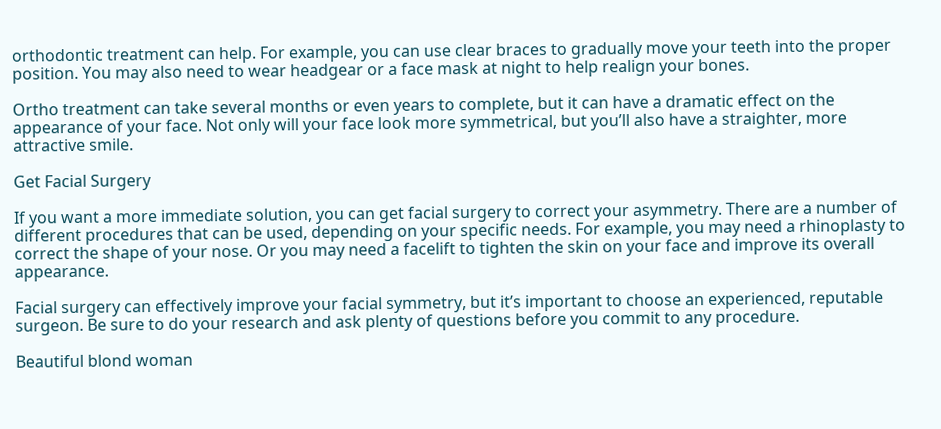orthodontic treatment can help. For example, you can use clear braces to gradually move your teeth into the proper position. You may also need to wear headgear or a face mask at night to help realign your bones.

Ortho treatment can take several months or even years to complete, but it can have a dramatic effect on the appearance of your face. Not only will your face look more symmetrical, but you’ll also have a straighter, more attractive smile.

Get Facial Surgery

If you want a more immediate solution, you can get facial surgery to correct your asymmetry. There are a number of different procedures that can be used, depending on your specific needs. For example, you may need a rhinoplasty to correct the shape of your nose. Or you may need a facelift to tighten the skin on your face and improve its overall appearance.

Facial surgery can effectively improve your facial symmetry, but it’s important to choose an experienced, reputable surgeon. Be sure to do your research and ask plenty of questions before you commit to any procedure.

Beautiful blond woman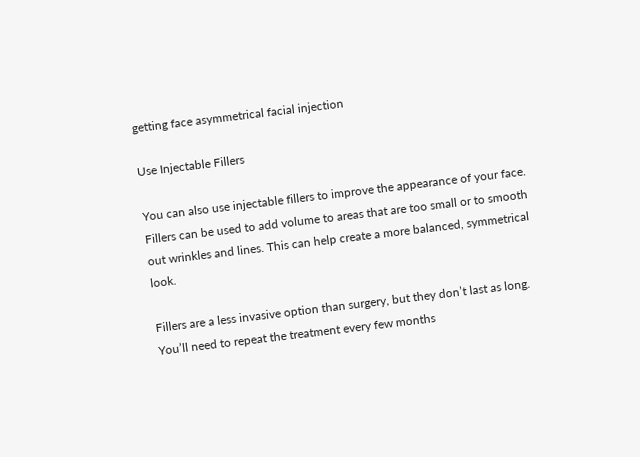getting face asymmetrical facial injection

Use Injectable Fillers

You can also use injectable fillers to improve the appearance of your face. Fillers can be used to add volume to areas that are too small or to smooth out wrinkles and lines. This can help create a more balanced, symmetrical look.

Fillers are a less invasive option than surgery, but they don’t last as long. You’ll need to repeat the treatment every few months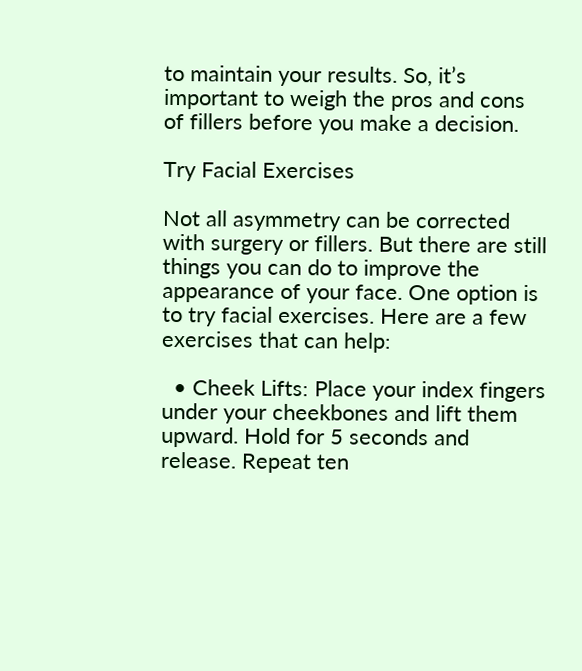to maintain your results. So, it’s important to weigh the pros and cons of fillers before you make a decision.

Try Facial Exercises

Not all asymmetry can be corrected with surgery or fillers. But there are still things you can do to improve the appearance of your face. One option is to try facial exercises. Here are a few exercises that can help:

  • Cheek Lifts: Place your index fingers under your cheekbones and lift them upward. Hold for 5 seconds and release. Repeat ten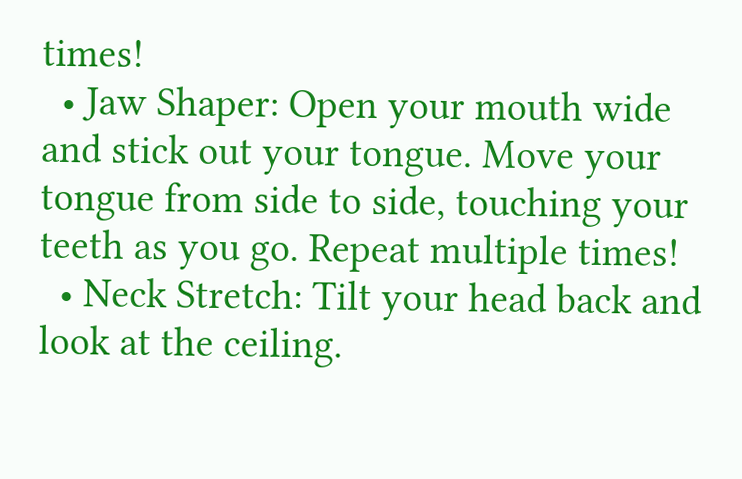times!
  • Jaw Shaper: Open your mouth wide and stick out your tongue. Move your tongue from side to side, touching your teeth as you go. Repeat multiple times!
  • Neck Stretch: Tilt your head back and look at the ceiling.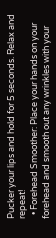Pucker your lips and hold for 5 seconds. Relax and repeat!
  • Forehead Smoother: Place your hands on your forehead and smooth out any wrinkles with your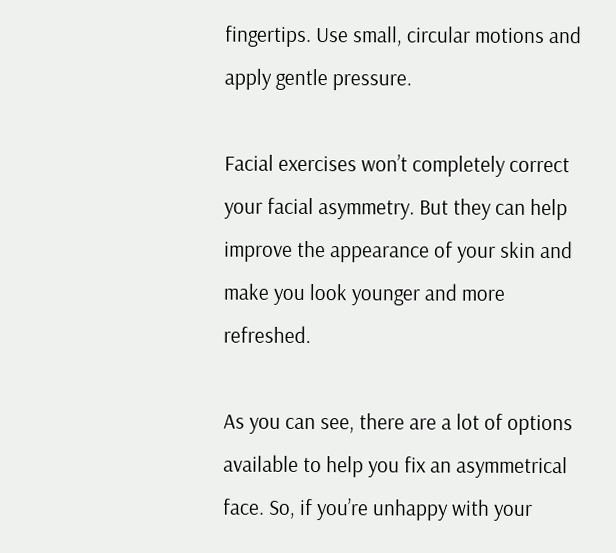fingertips. Use small, circular motions and apply gentle pressure.

Facial exercises won’t completely correct your facial asymmetry. But they can help improve the appearance of your skin and make you look younger and more refreshed.

As you can see, there are a lot of options available to help you fix an asymmetrical face. So, if you’re unhappy with your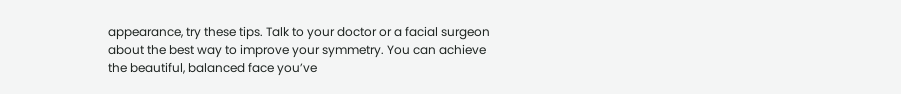appearance, try these tips. Talk to your doctor or a facial surgeon about the best way to improve your symmetry. You can achieve the beautiful, balanced face you’ve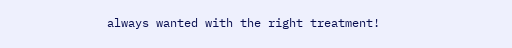always wanted with the right treatment!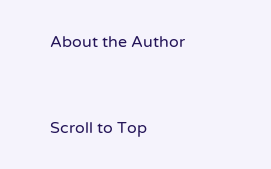About the Author


Scroll to Top